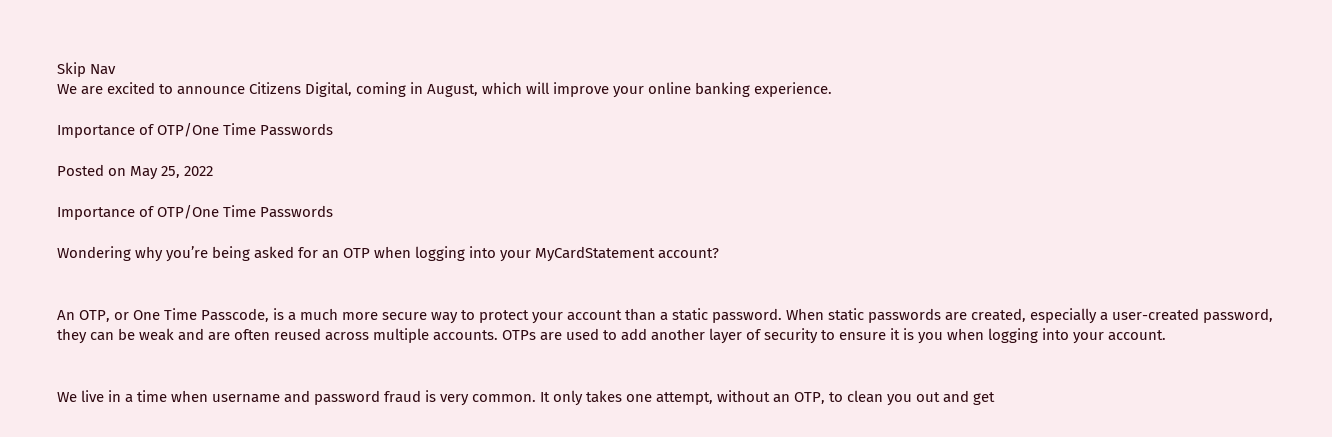Skip Nav
We are excited to announce Citizens Digital, coming in August, which will improve your online banking experience.

Importance of OTP/One Time Passwords

Posted on May 25, 2022

Importance of OTP/One Time Passwords

Wondering why you’re being asked for an OTP when logging into your MyCardStatement account?


An OTP, or One Time Passcode, is a much more secure way to protect your account than a static password. When static passwords are created, especially a user-created password, they can be weak and are often reused across multiple accounts. OTPs are used to add another layer of security to ensure it is you when logging into your account.


We live in a time when username and password fraud is very common. It only takes one attempt, without an OTP, to clean you out and get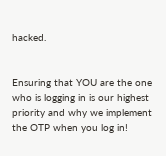hacked.


Ensuring that YOU are the one who is logging in is our highest priority and why we implement the OTP when you log in!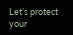Let’s protect your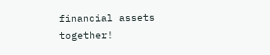financial assets together!